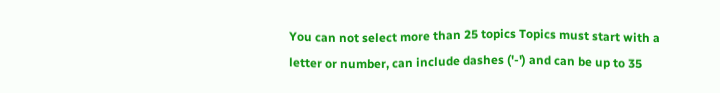You can not select more than 25 topics Topics must start with a letter or number, can include dashes ('-') and can be up to 35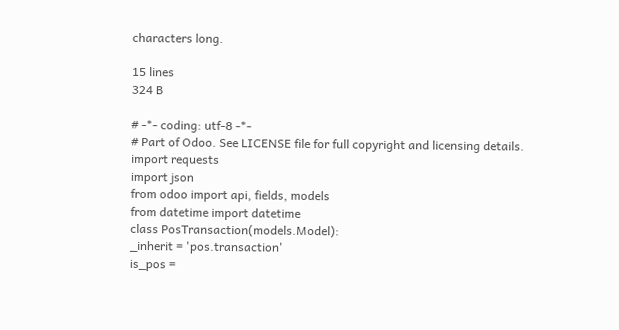characters long.

15 lines
324 B

# -*- coding: utf-8 -*-
# Part of Odoo. See LICENSE file for full copyright and licensing details.
import requests
import json
from odoo import api, fields, models
from datetime import datetime
class PosTransaction(models.Model):
_inherit = 'pos.transaction'
is_pos =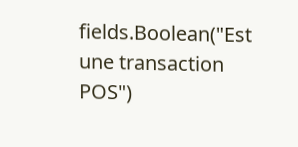fields.Boolean("Est une transaction POS")